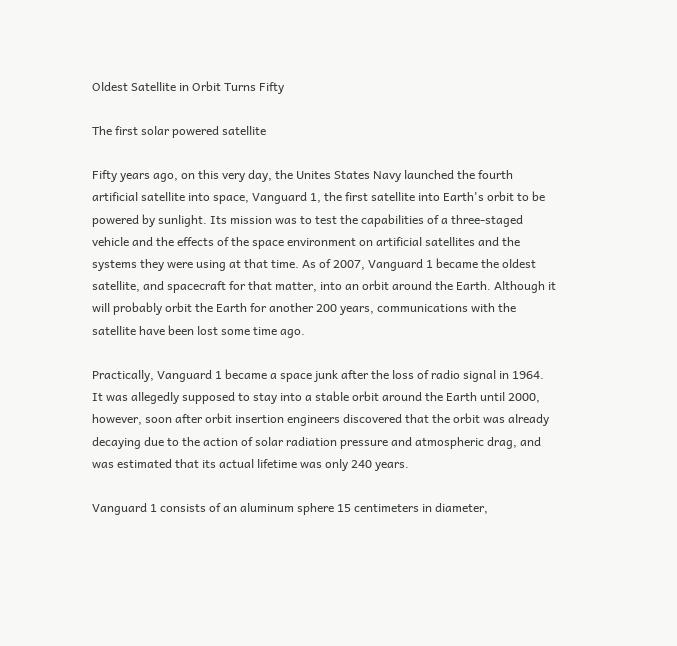Oldest Satellite in Orbit Turns Fifty

The first solar powered satellite

Fifty years ago, on this very day, the Unites States Navy launched the fourth artificial satellite into space, Vanguard 1, the first satellite into Earth's orbit to be powered by sunlight. Its mission was to test the capabilities of a three-staged vehicle and the effects of the space environment on artificial satellites and the systems they were using at that time. As of 2007, Vanguard 1 became the oldest satellite, and spacecraft for that matter, into an orbit around the Earth. Although it will probably orbit the Earth for another 200 years, communications with the satellite have been lost some time ago.

Practically, Vanguard 1 became a space junk after the loss of radio signal in 1964. It was allegedly supposed to stay into a stable orbit around the Earth until 2000, however, soon after orbit insertion engineers discovered that the orbit was already decaying due to the action of solar radiation pressure and atmospheric drag, and was estimated that its actual lifetime was only 240 years.

Vanguard 1 consists of an aluminum sphere 15 centimeters in diameter,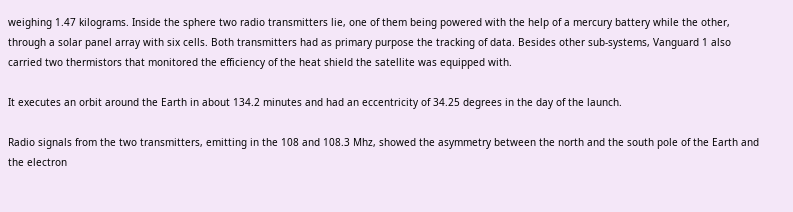weighing 1.47 kilograms. Inside the sphere two radio transmitters lie, one of them being powered with the help of a mercury battery while the other, through a solar panel array with six cells. Both transmitters had as primary purpose the tracking of data. Besides other sub-systems, Vanguard 1 also carried two thermistors that monitored the efficiency of the heat shield the satellite was equipped with.

It executes an orbit around the Earth in about 134.2 minutes and had an eccentricity of 34.25 degrees in the day of the launch.

Radio signals from the two transmitters, emitting in the 108 and 108.3 Mhz, showed the asymmetry between the north and the south pole of the Earth and the electron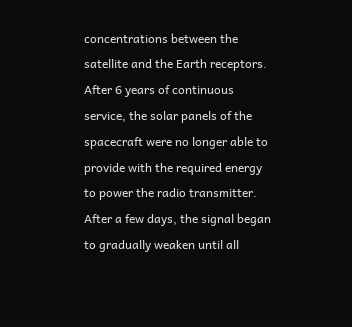concentrations between the satellite and the Earth receptors. After 6 years of continuous service, the solar panels of the spacecraft were no longer able to provide with the required energy to power the radio transmitter. After a few days, the signal began to gradually weaken until all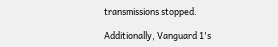transmissions stopped.

Additionally, Vanguard 1's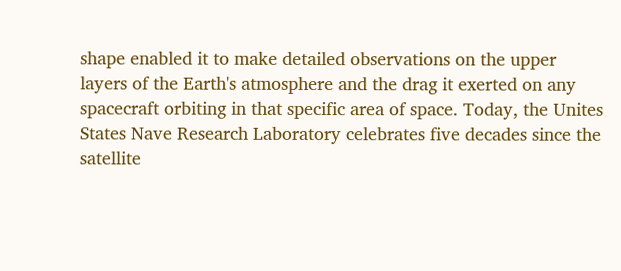shape enabled it to make detailed observations on the upper layers of the Earth's atmosphere and the drag it exerted on any spacecraft orbiting in that specific area of space. Today, the Unites States Nave Research Laboratory celebrates five decades since the satellite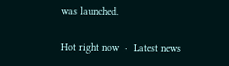was launched.

Hot right now  ·  Latest news